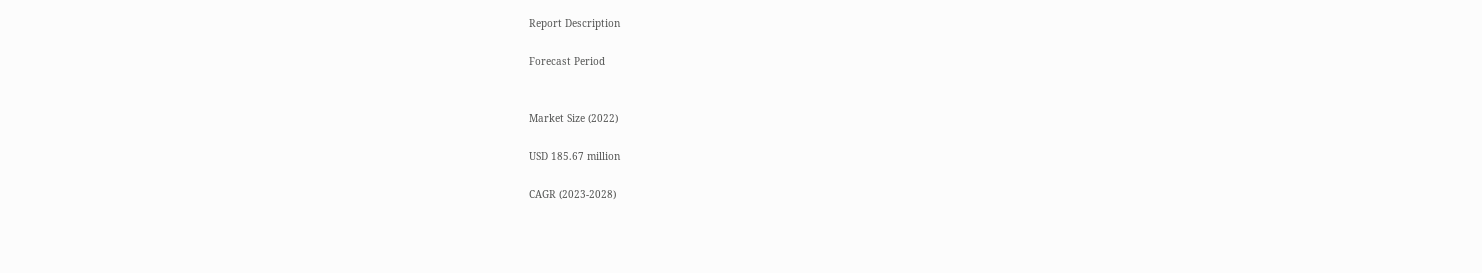Report Description

Forecast Period


Market Size (2022)

USD 185.67 million

CAGR (2023-2028)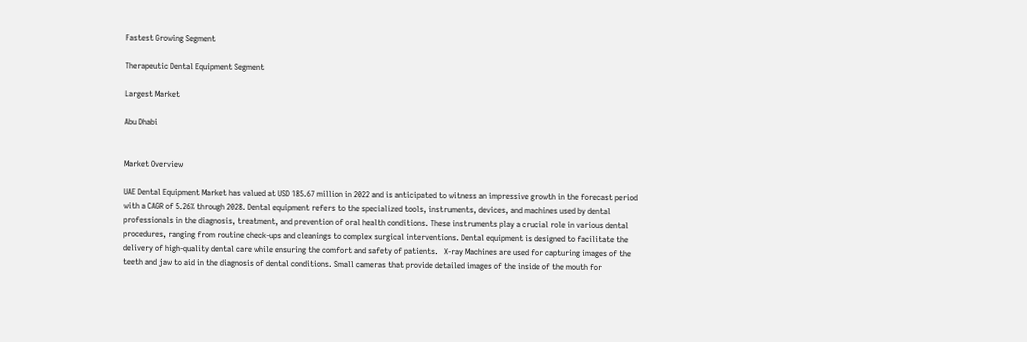Fastest Growing Segment

Therapeutic Dental Equipment Segment

Largest Market

Abu Dhabi


Market Overview

UAE Dental Equipment Market has valued at USD 185.67 million in 2022 and is anticipated to witness an impressive growth in the forecast period with a CAGR of 5.26% through 2028. Dental equipment refers to the specialized tools, instruments, devices, and machines used by dental professionals in the diagnosis, treatment, and prevention of oral health conditions. These instruments play a crucial role in various dental procedures, ranging from routine check-ups and cleanings to complex surgical interventions. Dental equipment is designed to facilitate the delivery of high-quality dental care while ensuring the comfort and safety of patients.   X-ray Machines are used for capturing images of the teeth and jaw to aid in the diagnosis of dental conditions. Small cameras that provide detailed images of the inside of the mouth for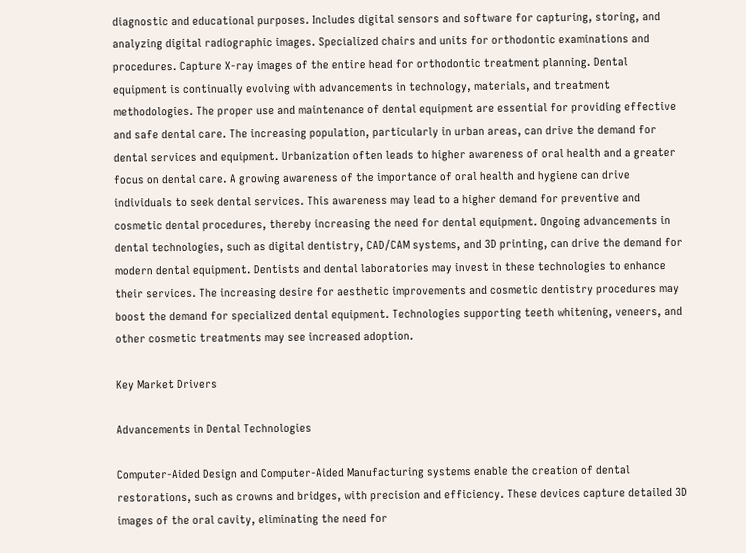diagnostic and educational purposes. Includes digital sensors and software for capturing, storing, and analyzing digital radiographic images. Specialized chairs and units for orthodontic examinations and procedures. Capture X-ray images of the entire head for orthodontic treatment planning. Dental equipment is continually evolving with advancements in technology, materials, and treatment methodologies. The proper use and maintenance of dental equipment are essential for providing effective and safe dental care. The increasing population, particularly in urban areas, can drive the demand for dental services and equipment. Urbanization often leads to higher awareness of oral health and a greater focus on dental care. A growing awareness of the importance of oral health and hygiene can drive individuals to seek dental services. This awareness may lead to a higher demand for preventive and cosmetic dental procedures, thereby increasing the need for dental equipment. Ongoing advancements in dental technologies, such as digital dentistry, CAD/CAM systems, and 3D printing, can drive the demand for modern dental equipment. Dentists and dental laboratories may invest in these technologies to enhance their services. The increasing desire for aesthetic improvements and cosmetic dentistry procedures may boost the demand for specialized dental equipment. Technologies supporting teeth whitening, veneers, and other cosmetic treatments may see increased adoption.

Key Market Drivers

Advancements in Dental Technologies

Computer-Aided Design and Computer-Aided Manufacturing systems enable the creation of dental restorations, such as crowns and bridges, with precision and efficiency. These devices capture detailed 3D images of the oral cavity, eliminating the need for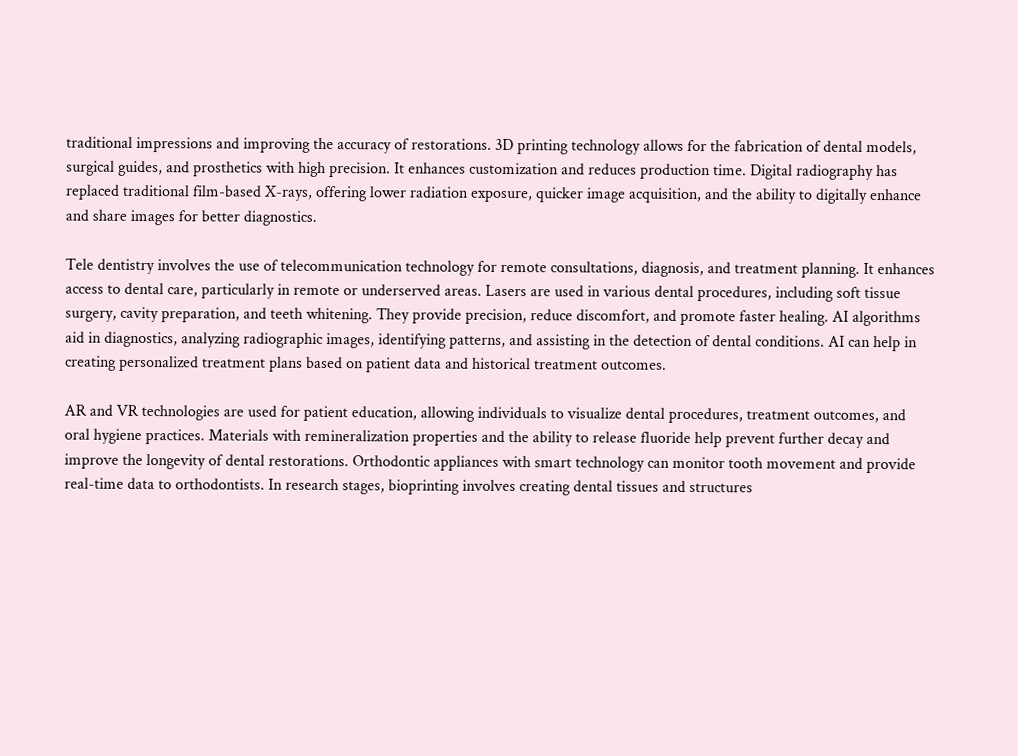traditional impressions and improving the accuracy of restorations. 3D printing technology allows for the fabrication of dental models, surgical guides, and prosthetics with high precision. It enhances customization and reduces production time. Digital radiography has replaced traditional film-based X-rays, offering lower radiation exposure, quicker image acquisition, and the ability to digitally enhance and share images for better diagnostics.

Tele dentistry involves the use of telecommunication technology for remote consultations, diagnosis, and treatment planning. It enhances access to dental care, particularly in remote or underserved areas. Lasers are used in various dental procedures, including soft tissue surgery, cavity preparation, and teeth whitening. They provide precision, reduce discomfort, and promote faster healing. AI algorithms aid in diagnostics, analyzing radiographic images, identifying patterns, and assisting in the detection of dental conditions. AI can help in creating personalized treatment plans based on patient data and historical treatment outcomes.

AR and VR technologies are used for patient education, allowing individuals to visualize dental procedures, treatment outcomes, and oral hygiene practices. Materials with remineralization properties and the ability to release fluoride help prevent further decay and improve the longevity of dental restorations. Orthodontic appliances with smart technology can monitor tooth movement and provide real-time data to orthodontists. In research stages, bioprinting involves creating dental tissues and structures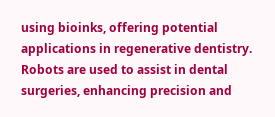using bioinks, offering potential applications in regenerative dentistry. Robots are used to assist in dental surgeries, enhancing precision and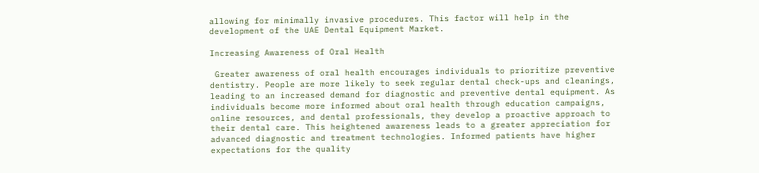allowing for minimally invasive procedures. This factor will help in the development of the UAE Dental Equipment Market.

Increasing Awareness of Oral Health

 Greater awareness of oral health encourages individuals to prioritize preventive dentistry. People are more likely to seek regular dental check-ups and cleanings, leading to an increased demand for diagnostic and preventive dental equipment. As individuals become more informed about oral health through education campaigns, online resources, and dental professionals, they develop a proactive approach to their dental care. This heightened awareness leads to a greater appreciation for advanced diagnostic and treatment technologies. Informed patients have higher expectations for the quality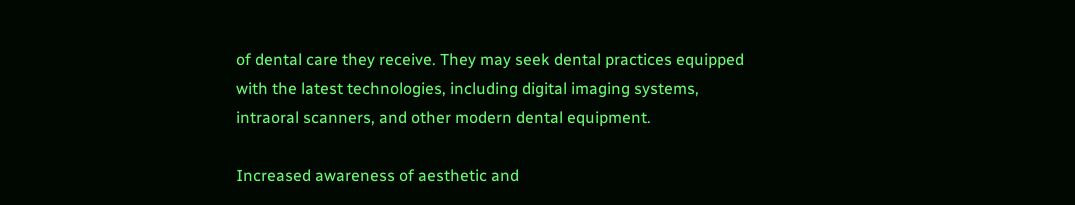of dental care they receive. They may seek dental practices equipped with the latest technologies, including digital imaging systems, intraoral scanners, and other modern dental equipment.

Increased awareness of aesthetic and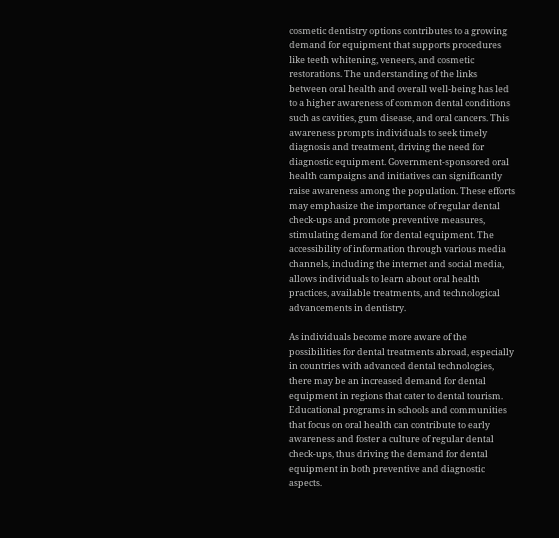cosmetic dentistry options contributes to a growing demand for equipment that supports procedures like teeth whitening, veneers, and cosmetic restorations. The understanding of the links between oral health and overall well-being has led to a higher awareness of common dental conditions such as cavities, gum disease, and oral cancers. This awareness prompts individuals to seek timely diagnosis and treatment, driving the need for diagnostic equipment. Government-sponsored oral health campaigns and initiatives can significantly raise awareness among the population. These efforts may emphasize the importance of regular dental check-ups and promote preventive measures, stimulating demand for dental equipment. The accessibility of information through various media channels, including the internet and social media, allows individuals to learn about oral health practices, available treatments, and technological advancements in dentistry.

As individuals become more aware of the possibilities for dental treatments abroad, especially in countries with advanced dental technologies, there may be an increased demand for dental equipment in regions that cater to dental tourism. Educational programs in schools and communities that focus on oral health can contribute to early awareness and foster a culture of regular dental check-ups, thus driving the demand for dental equipment in both preventive and diagnostic aspects.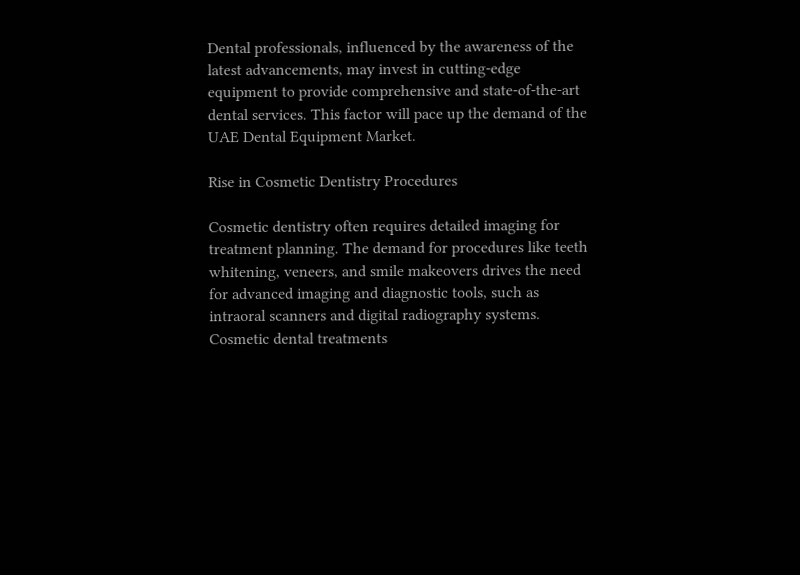Dental professionals, influenced by the awareness of the latest advancements, may invest in cutting-edge equipment to provide comprehensive and state-of-the-art dental services. This factor will pace up the demand of the UAE Dental Equipment Market.

Rise in Cosmetic Dentistry Procedures

Cosmetic dentistry often requires detailed imaging for treatment planning. The demand for procedures like teeth whitening, veneers, and smile makeovers drives the need for advanced imaging and diagnostic tools, such as intraoral scanners and digital radiography systems. Cosmetic dental treatments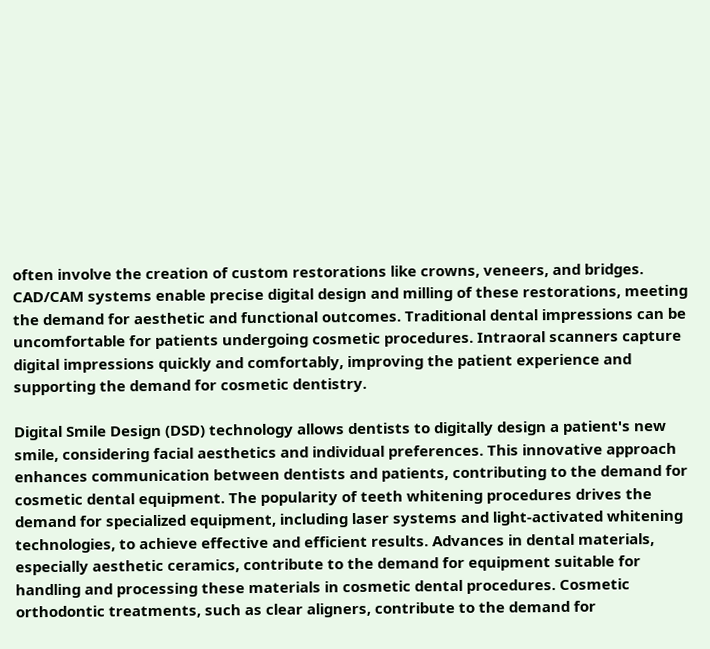often involve the creation of custom restorations like crowns, veneers, and bridges. CAD/CAM systems enable precise digital design and milling of these restorations, meeting the demand for aesthetic and functional outcomes. Traditional dental impressions can be uncomfortable for patients undergoing cosmetic procedures. Intraoral scanners capture digital impressions quickly and comfortably, improving the patient experience and supporting the demand for cosmetic dentistry.

Digital Smile Design (DSD) technology allows dentists to digitally design a patient's new smile, considering facial aesthetics and individual preferences. This innovative approach enhances communication between dentists and patients, contributing to the demand for cosmetic dental equipment. The popularity of teeth whitening procedures drives the demand for specialized equipment, including laser systems and light-activated whitening technologies, to achieve effective and efficient results. Advances in dental materials, especially aesthetic ceramics, contribute to the demand for equipment suitable for handling and processing these materials in cosmetic dental procedures. Cosmetic orthodontic treatments, such as clear aligners, contribute to the demand for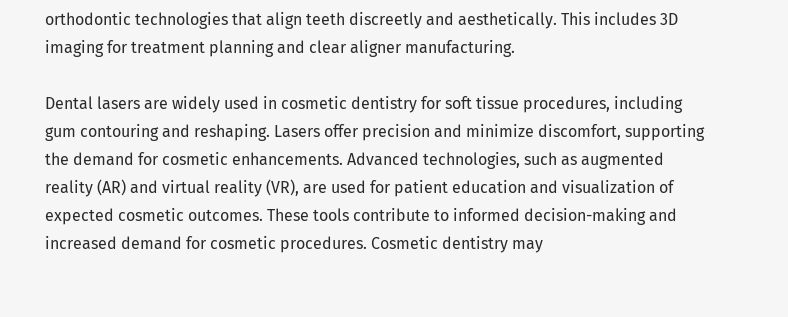orthodontic technologies that align teeth discreetly and aesthetically. This includes 3D imaging for treatment planning and clear aligner manufacturing.

Dental lasers are widely used in cosmetic dentistry for soft tissue procedures, including gum contouring and reshaping. Lasers offer precision and minimize discomfort, supporting the demand for cosmetic enhancements. Advanced technologies, such as augmented reality (AR) and virtual reality (VR), are used for patient education and visualization of expected cosmetic outcomes. These tools contribute to informed decision-making and increased demand for cosmetic procedures. Cosmetic dentistry may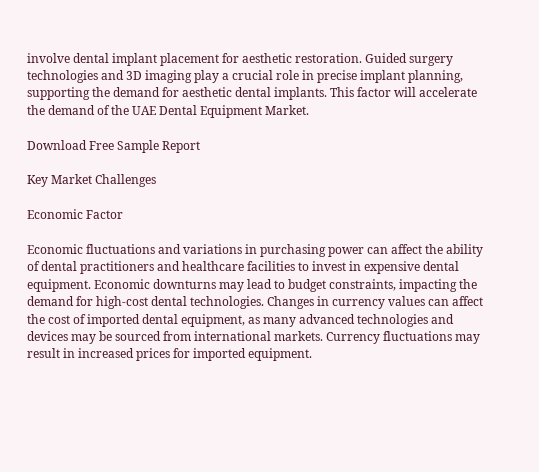involve dental implant placement for aesthetic restoration. Guided surgery technologies and 3D imaging play a crucial role in precise implant planning, supporting the demand for aesthetic dental implants. This factor will accelerate the demand of the UAE Dental Equipment Market.

Download Free Sample Report

Key Market Challenges

Economic Factor

Economic fluctuations and variations in purchasing power can affect the ability of dental practitioners and healthcare facilities to invest in expensive dental equipment. Economic downturns may lead to budget constraints, impacting the demand for high-cost dental technologies. Changes in currency values can affect the cost of imported dental equipment, as many advanced technologies and devices may be sourced from international markets. Currency fluctuations may result in increased prices for imported equipment.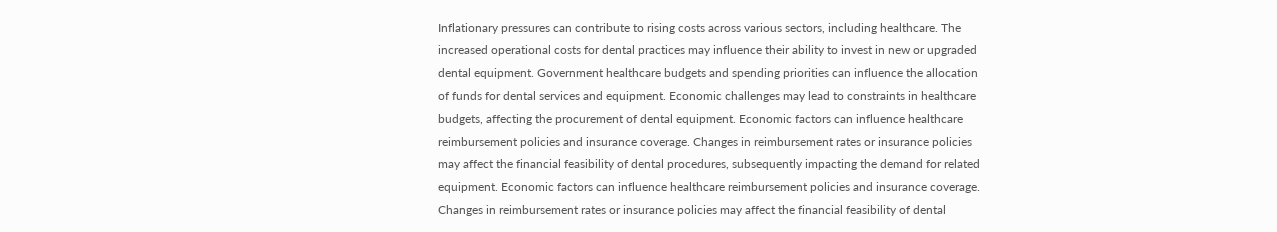Inflationary pressures can contribute to rising costs across various sectors, including healthcare. The increased operational costs for dental practices may influence their ability to invest in new or upgraded dental equipment. Government healthcare budgets and spending priorities can influence the allocation of funds for dental services and equipment. Economic challenges may lead to constraints in healthcare budgets, affecting the procurement of dental equipment. Economic factors can influence healthcare reimbursement policies and insurance coverage. Changes in reimbursement rates or insurance policies may affect the financial feasibility of dental procedures, subsequently impacting the demand for related equipment. Economic factors can influence healthcare reimbursement policies and insurance coverage. Changes in reimbursement rates or insurance policies may affect the financial feasibility of dental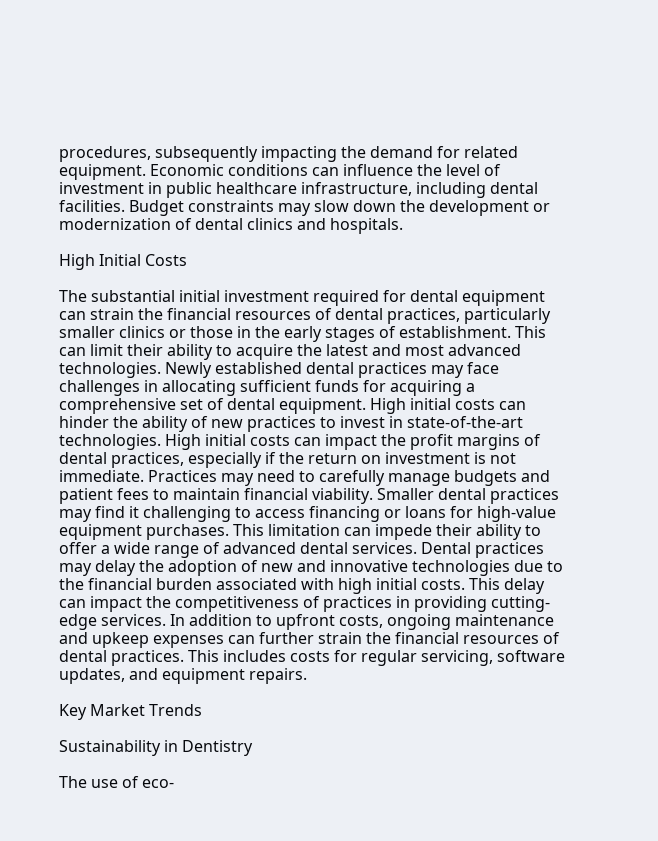procedures, subsequently impacting the demand for related equipment. Economic conditions can influence the level of investment in public healthcare infrastructure, including dental facilities. Budget constraints may slow down the development or modernization of dental clinics and hospitals.

High Initial Costs

The substantial initial investment required for dental equipment can strain the financial resources of dental practices, particularly smaller clinics or those in the early stages of establishment. This can limit their ability to acquire the latest and most advanced technologies. Newly established dental practices may face challenges in allocating sufficient funds for acquiring a comprehensive set of dental equipment. High initial costs can hinder the ability of new practices to invest in state-of-the-art technologies. High initial costs can impact the profit margins of dental practices, especially if the return on investment is not immediate. Practices may need to carefully manage budgets and patient fees to maintain financial viability. Smaller dental practices may find it challenging to access financing or loans for high-value equipment purchases. This limitation can impede their ability to offer a wide range of advanced dental services. Dental practices may delay the adoption of new and innovative technologies due to the financial burden associated with high initial costs. This delay can impact the competitiveness of practices in providing cutting-edge services. In addition to upfront costs, ongoing maintenance and upkeep expenses can further strain the financial resources of dental practices. This includes costs for regular servicing, software updates, and equipment repairs.

Key Market Trends

Sustainability in Dentistry

The use of eco-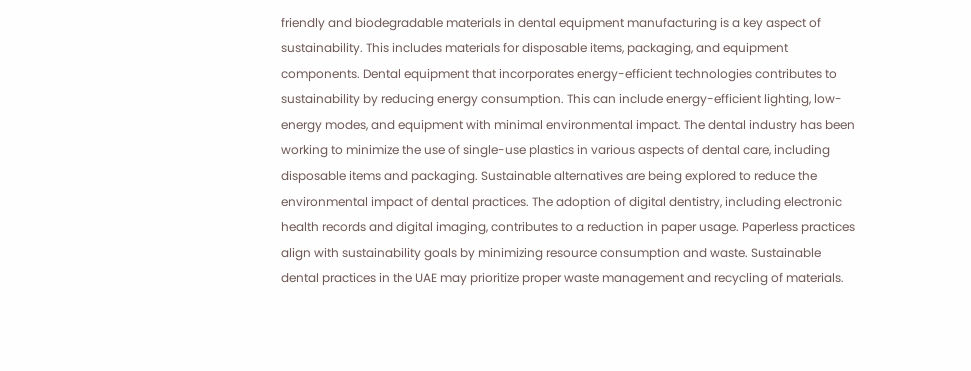friendly and biodegradable materials in dental equipment manufacturing is a key aspect of sustainability. This includes materials for disposable items, packaging, and equipment components. Dental equipment that incorporates energy-efficient technologies contributes to sustainability by reducing energy consumption. This can include energy-efficient lighting, low-energy modes, and equipment with minimal environmental impact. The dental industry has been working to minimize the use of single-use plastics in various aspects of dental care, including disposable items and packaging. Sustainable alternatives are being explored to reduce the environmental impact of dental practices. The adoption of digital dentistry, including electronic health records and digital imaging, contributes to a reduction in paper usage. Paperless practices align with sustainability goals by minimizing resource consumption and waste. Sustainable dental practices in the UAE may prioritize proper waste management and recycling of materials.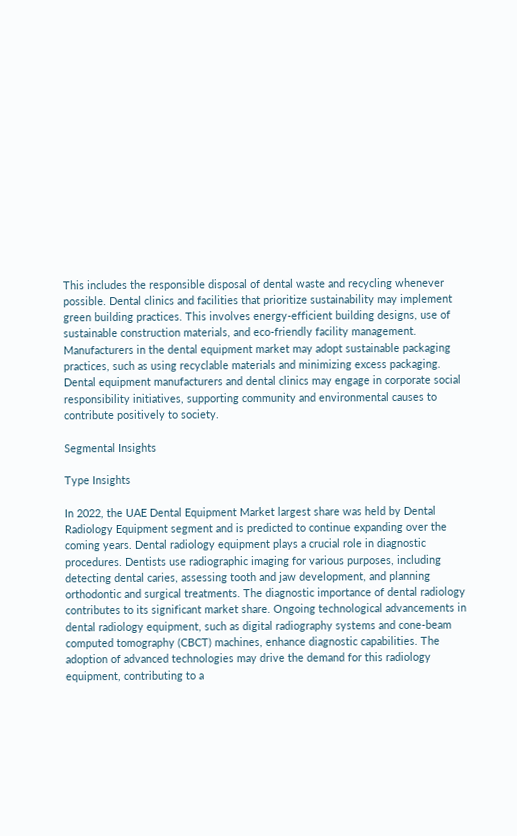This includes the responsible disposal of dental waste and recycling whenever possible. Dental clinics and facilities that prioritize sustainability may implement green building practices. This involves energy-efficient building designs, use of sustainable construction materials, and eco-friendly facility management. Manufacturers in the dental equipment market may adopt sustainable packaging practices, such as using recyclable materials and minimizing excess packaging. Dental equipment manufacturers and dental clinics may engage in corporate social responsibility initiatives, supporting community and environmental causes to contribute positively to society.

Segmental Insights

Type Insights

In 2022, the UAE Dental Equipment Market largest share was held by Dental Radiology Equipment segment and is predicted to continue expanding over the coming years. Dental radiology equipment plays a crucial role in diagnostic procedures. Dentists use radiographic imaging for various purposes, including detecting dental caries, assessing tooth and jaw development, and planning orthodontic and surgical treatments. The diagnostic importance of dental radiology contributes to its significant market share. Ongoing technological advancements in dental radiology equipment, such as digital radiography systems and cone-beam computed tomography (CBCT) machines, enhance diagnostic capabilities. The adoption of advanced technologies may drive the demand for this radiology equipment, contributing to a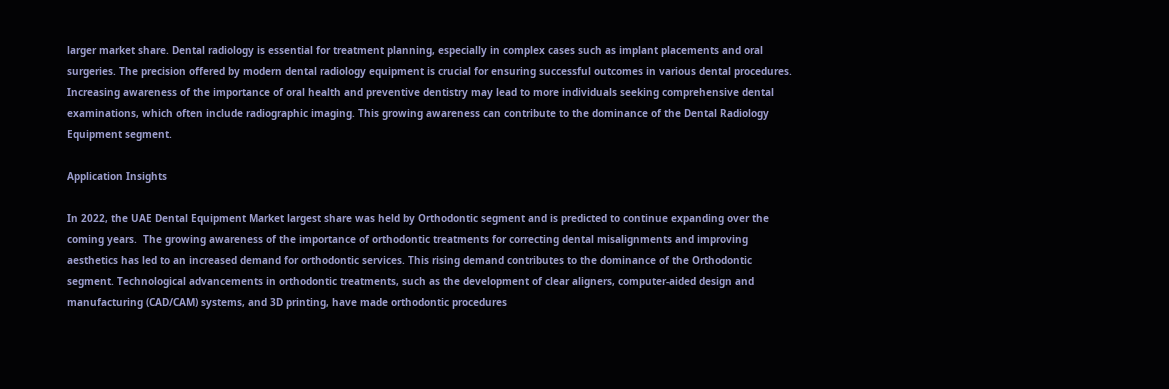larger market share. Dental radiology is essential for treatment planning, especially in complex cases such as implant placements and oral surgeries. The precision offered by modern dental radiology equipment is crucial for ensuring successful outcomes in various dental procedures. Increasing awareness of the importance of oral health and preventive dentistry may lead to more individuals seeking comprehensive dental examinations, which often include radiographic imaging. This growing awareness can contribute to the dominance of the Dental Radiology Equipment segment.

Application Insights

In 2022, the UAE Dental Equipment Market largest share was held by Orthodontic segment and is predicted to continue expanding over the coming years.  The growing awareness of the importance of orthodontic treatments for correcting dental misalignments and improving aesthetics has led to an increased demand for orthodontic services. This rising demand contributes to the dominance of the Orthodontic segment. Technological advancements in orthodontic treatments, such as the development of clear aligners, computer-aided design and manufacturing (CAD/CAM) systems, and 3D printing, have made orthodontic procedures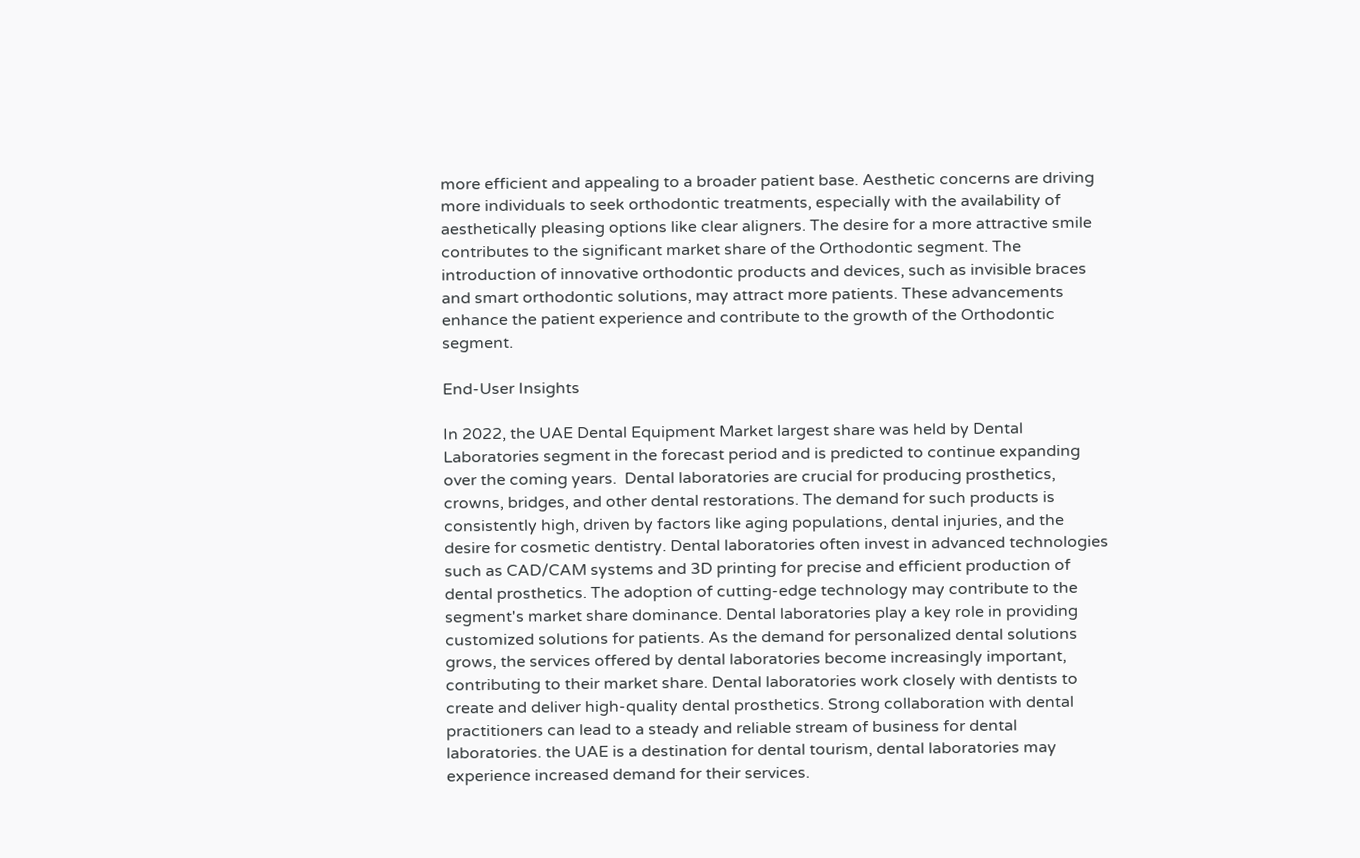more efficient and appealing to a broader patient base. Aesthetic concerns are driving more individuals to seek orthodontic treatments, especially with the availability of aesthetically pleasing options like clear aligners. The desire for a more attractive smile contributes to the significant market share of the Orthodontic segment. The introduction of innovative orthodontic products and devices, such as invisible braces and smart orthodontic solutions, may attract more patients. These advancements enhance the patient experience and contribute to the growth of the Orthodontic segment.

End-User Insights

In 2022, the UAE Dental Equipment Market largest share was held by Dental Laboratories segment in the forecast period and is predicted to continue expanding over the coming years.  Dental laboratories are crucial for producing prosthetics, crowns, bridges, and other dental restorations. The demand for such products is consistently high, driven by factors like aging populations, dental injuries, and the desire for cosmetic dentistry. Dental laboratories often invest in advanced technologies such as CAD/CAM systems and 3D printing for precise and efficient production of dental prosthetics. The adoption of cutting-edge technology may contribute to the segment's market share dominance. Dental laboratories play a key role in providing customized solutions for patients. As the demand for personalized dental solutions grows, the services offered by dental laboratories become increasingly important, contributing to their market share. Dental laboratories work closely with dentists to create and deliver high-quality dental prosthetics. Strong collaboration with dental practitioners can lead to a steady and reliable stream of business for dental laboratories. the UAE is a destination for dental tourism, dental laboratories may experience increased demand for their services.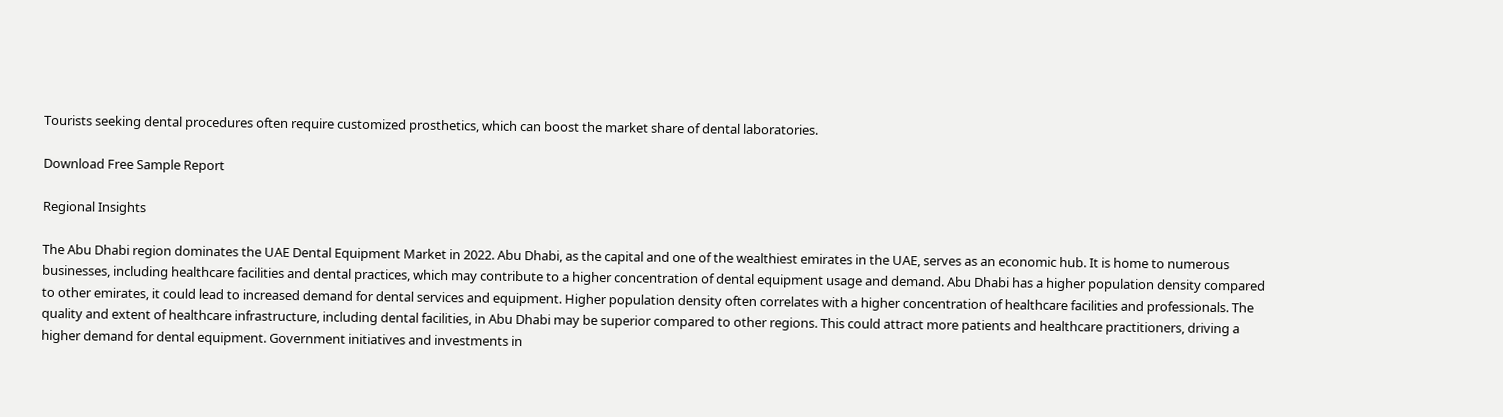Tourists seeking dental procedures often require customized prosthetics, which can boost the market share of dental laboratories.

Download Free Sample Report

Regional Insights

The Abu Dhabi region dominates the UAE Dental Equipment Market in 2022. Abu Dhabi, as the capital and one of the wealthiest emirates in the UAE, serves as an economic hub. It is home to numerous businesses, including healthcare facilities and dental practices, which may contribute to a higher concentration of dental equipment usage and demand. Abu Dhabi has a higher population density compared to other emirates, it could lead to increased demand for dental services and equipment. Higher population density often correlates with a higher concentration of healthcare facilities and professionals. The quality and extent of healthcare infrastructure, including dental facilities, in Abu Dhabi may be superior compared to other regions. This could attract more patients and healthcare practitioners, driving a higher demand for dental equipment. Government initiatives and investments in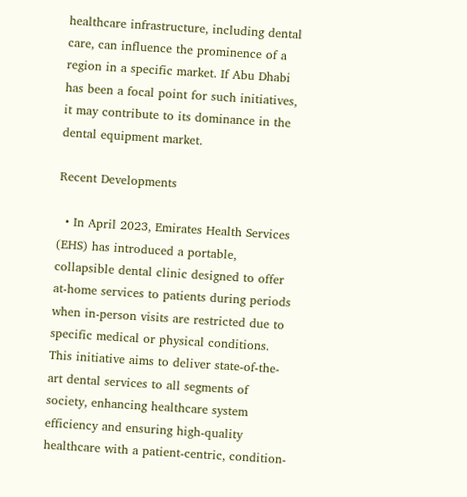healthcare infrastructure, including dental care, can influence the prominence of a region in a specific market. If Abu Dhabi has been a focal point for such initiatives, it may contribute to its dominance in the dental equipment market.

Recent Developments

  • In April 2023, Emirates Health Services (EHS) has introduced a portable, collapsible dental clinic designed to offer at-home services to patients during periods when in-person visits are restricted due to specific medical or physical conditions. This initiative aims to deliver state-of-the-art dental services to all segments of society, enhancing healthcare system efficiency and ensuring high-quality healthcare with a patient-centric, condition-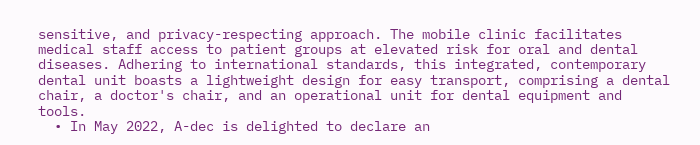sensitive, and privacy-respecting approach. The mobile clinic facilitates medical staff access to patient groups at elevated risk for oral and dental diseases. Adhering to international standards, this integrated, contemporary dental unit boasts a lightweight design for easy transport, comprising a dental chair, a doctor's chair, and an operational unit for dental equipment and tools.
  • In May 2022, A-dec is delighted to declare an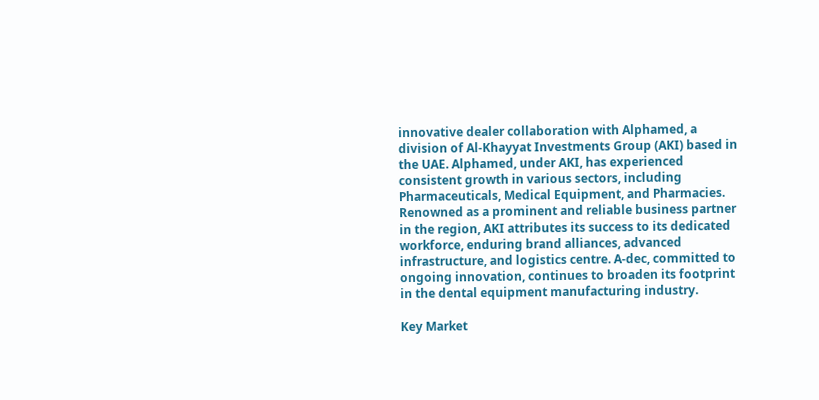innovative dealer collaboration with Alphamed, a division of Al-Khayyat Investments Group (AKI) based in the UAE. Alphamed, under AKI, has experienced consistent growth in various sectors, including Pharmaceuticals, Medical Equipment, and Pharmacies. Renowned as a prominent and reliable business partner in the region, AKI attributes its success to its dedicated workforce, enduring brand alliances, advanced infrastructure, and logistics centre. A-dec, committed to ongoing innovation, continues to broaden its footprint in the dental equipment manufacturing industry.

Key Market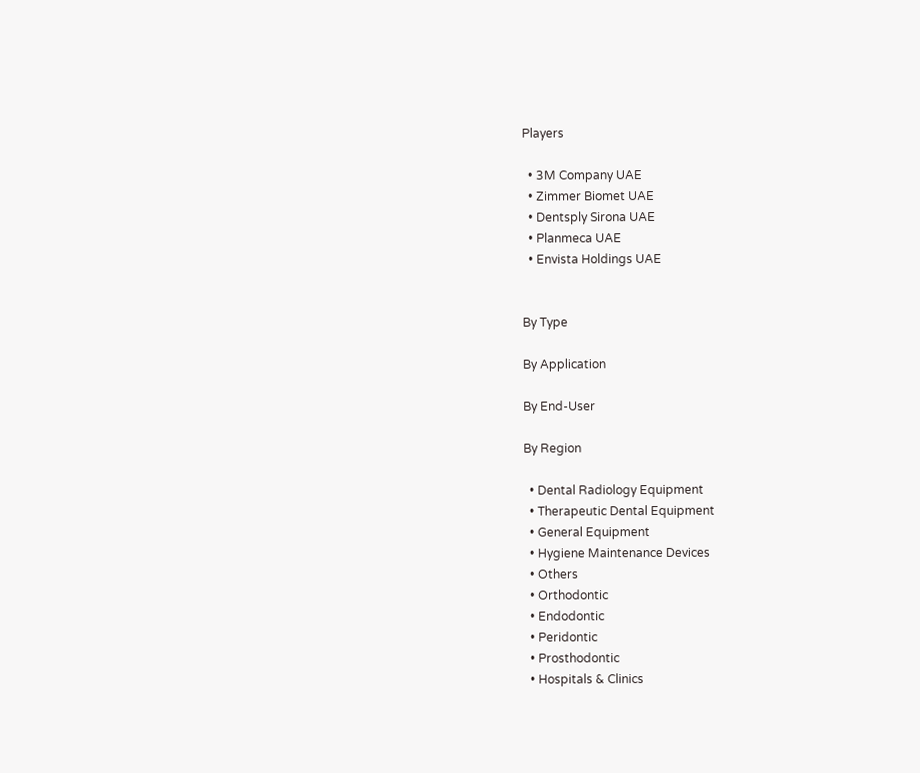Players

  • 3M Company UAE
  • Zimmer Biomet UAE
  • Dentsply Sirona UAE
  • Planmeca UAE
  • Envista Holdings UAE


By Type

By Application

By End-User

By Region

  • Dental Radiology Equipment
  • Therapeutic Dental Equipment
  • General Equipment
  • Hygiene Maintenance Devices
  • Others
  • Orthodontic
  • Endodontic
  • Peridontic
  • Prosthodontic
  • Hospitals & Clinics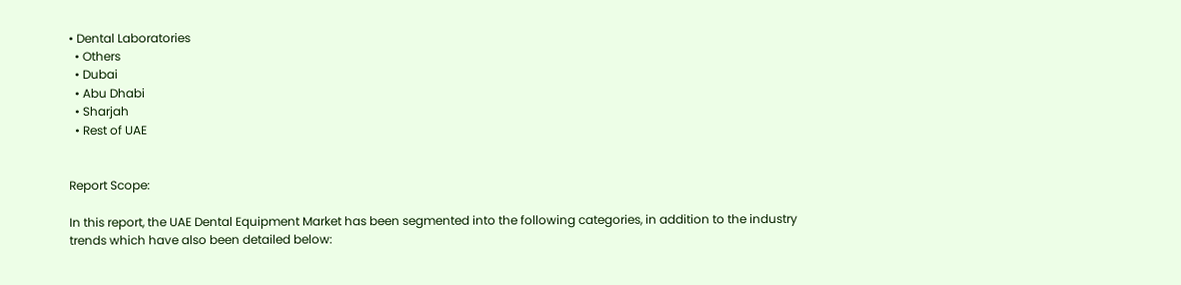• Dental Laboratories
  • Others
  • Dubai
  • Abu Dhabi
  • Sharjah
  • Rest of UAE


Report Scope:

In this report, the UAE Dental Equipment Market has been segmented into the following categories, in addition to the industry trends which have also been detailed below: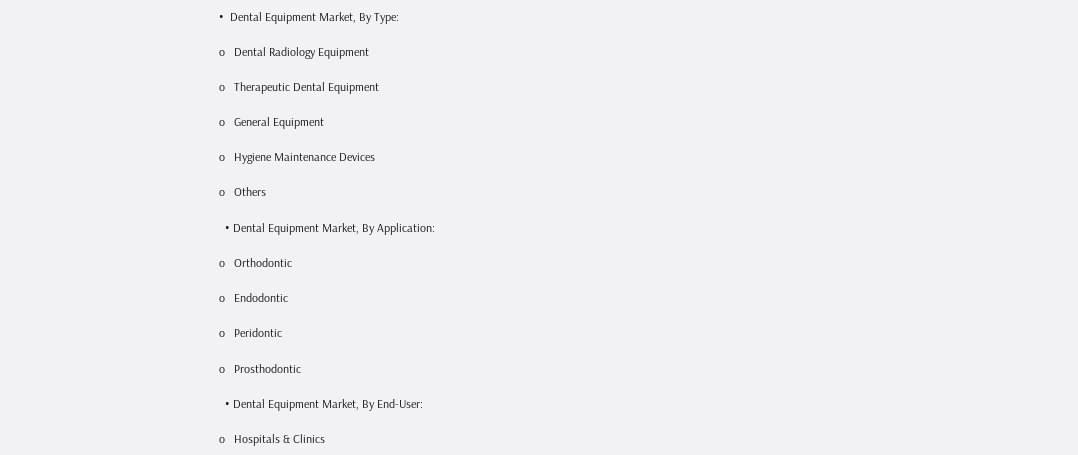•  Dental Equipment Market, By Type:

o   Dental Radiology Equipment

o   Therapeutic Dental Equipment

o   General Equipment

o   Hygiene Maintenance Devices

o   Others

  • Dental Equipment Market, By Application:

o   Orthodontic

o   Endodontic

o   Peridontic

o   Prosthodontic

  • Dental Equipment Market, By End-User:

o   Hospitals & Clinics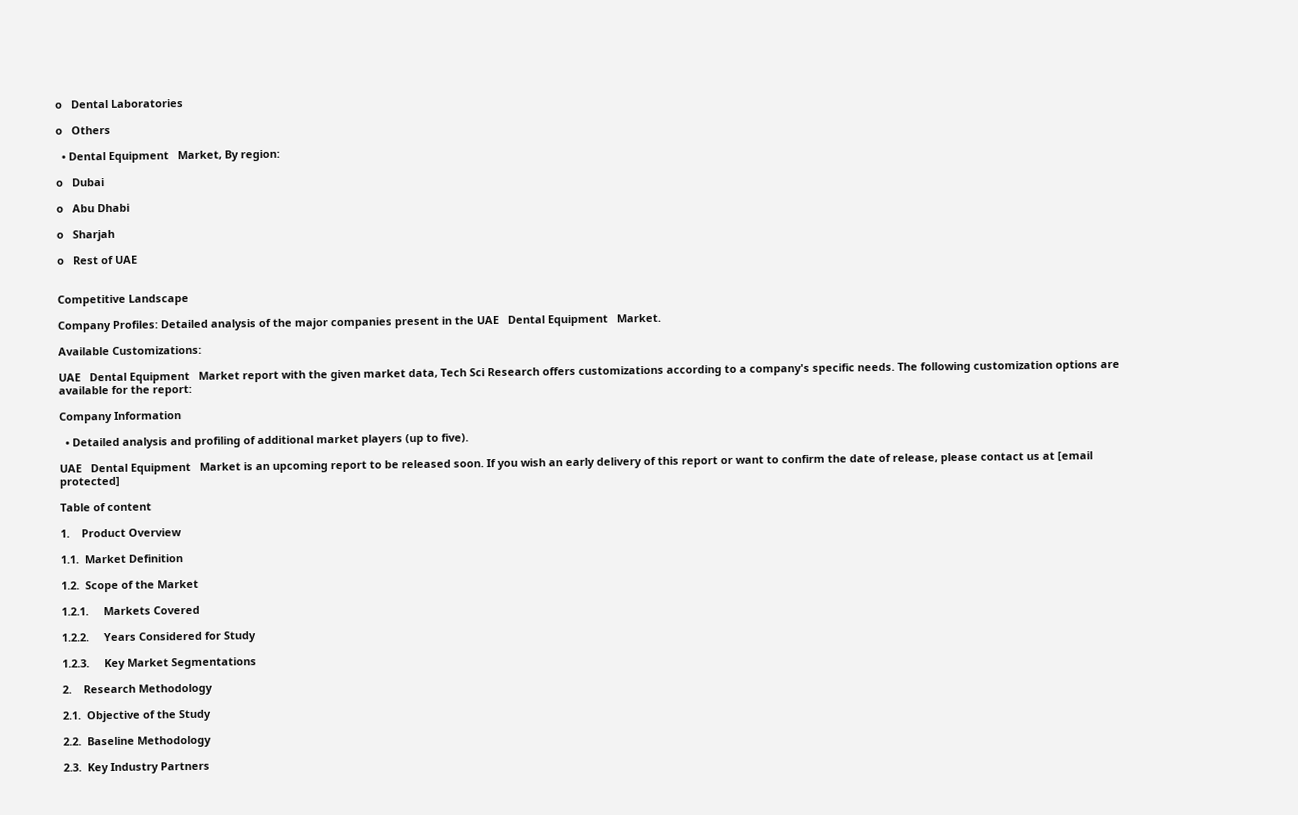o   Dental Laboratories

o   Others

  • Dental Equipment   Market, By region:

o   Dubai

o   Abu Dhabi

o   Sharjah

o   Rest of UAE


Competitive Landscape

Company Profiles: Detailed analysis of the major companies present in the UAE   Dental Equipment   Market.

Available Customizations:

UAE   Dental Equipment   Market report with the given market data, Tech Sci Research offers customizations according to a company's specific needs. The following customization options are available for the report:

Company Information

  • Detailed analysis and profiling of additional market players (up to five).

UAE   Dental Equipment   Market is an upcoming report to be released soon. If you wish an early delivery of this report or want to confirm the date of release, please contact us at [email protected]

Table of content

1.    Product Overview

1.1.  Market Definition

1.2.  Scope of the Market

1.2.1.     Markets Covered

1.2.2.     Years Considered for Study

1.2.3.     Key Market Segmentations

2.    Research Methodology

2.1.  Objective of the Study

2.2.  Baseline Methodology

2.3.  Key Industry Partners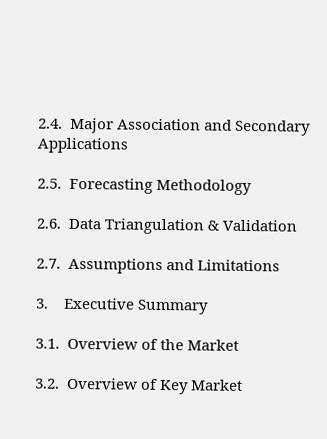2.4.  Major Association and Secondary Applications

2.5.  Forecasting Methodology

2.6.  Data Triangulation & Validation

2.7.  Assumptions and Limitations

3.    Executive Summary

3.1.  Overview of the Market

3.2.  Overview of Key Market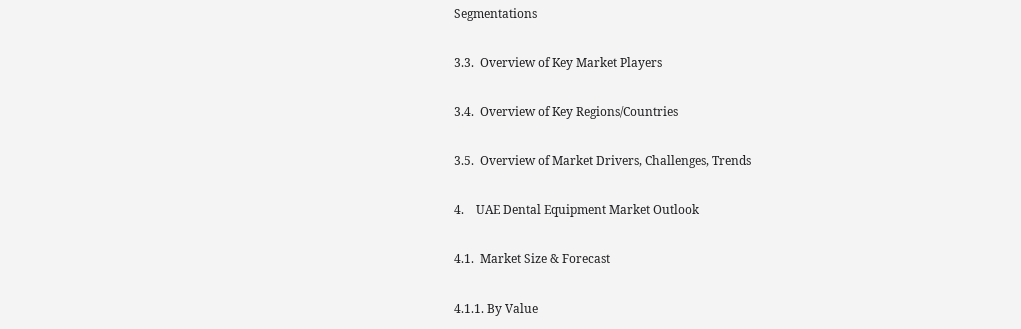Segmentations

3.3.  Overview of Key Market Players

3.4.  Overview of Key Regions/Countries

3.5.  Overview of Market Drivers, Challenges, Trends

4.    UAE Dental Equipment Market Outlook

4.1.  Market Size & Forecast

4.1.1. By Value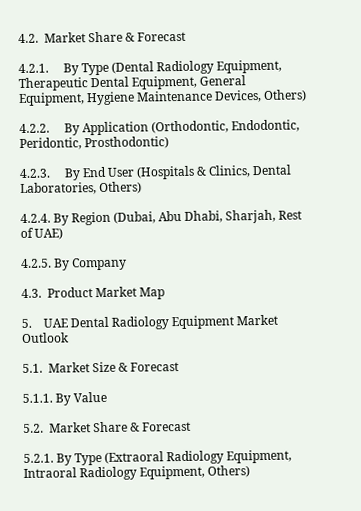4.2.  Market Share & Forecast

4.2.1.     By Type (Dental Radiology Equipment, Therapeutic Dental Equipment, General Equipment, Hygiene Maintenance Devices, Others)

4.2.2.     By Application (Orthodontic, Endodontic, Peridontic, Prosthodontic)

4.2.3.     By End User (Hospitals & Clinics, Dental Laboratories, Others)

4.2.4. By Region (Dubai, Abu Dhabi, Sharjah, Rest of UAE)

4.2.5. By Company

4.3.  Product Market Map

5.    UAE Dental Radiology Equipment Market Outlook

5.1.  Market Size & Forecast

5.1.1. By Value

5.2.  Market Share & Forecast

5.2.1. By Type (Extraoral Radiology Equipment, Intraoral Radiology Equipment, Others)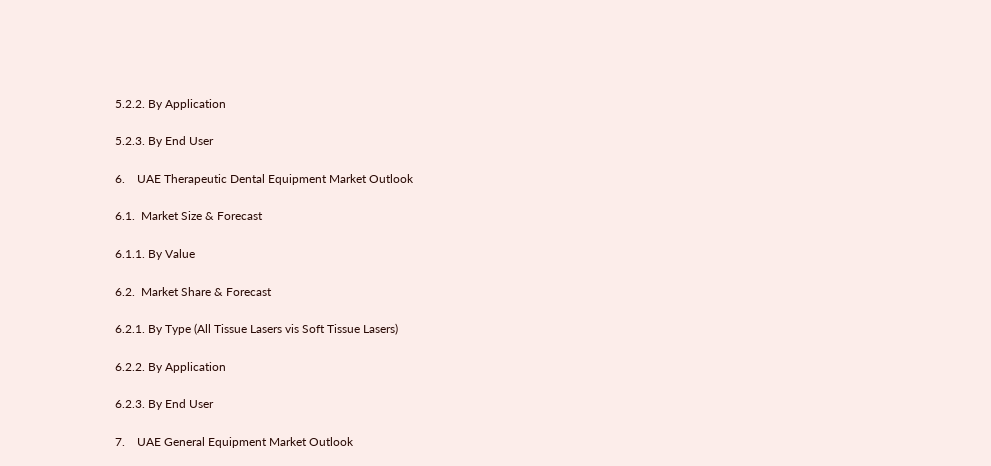5.2.2. By Application

5.2.3. By End User

6.    UAE Therapeutic Dental Equipment Market Outlook

6.1.  Market Size & Forecast

6.1.1. By Value

6.2.  Market Share & Forecast

6.2.1. By Type (All Tissue Lasers vis Soft Tissue Lasers)

6.2.2. By Application

6.2.3. By End User

7.    UAE General Equipment Market Outlook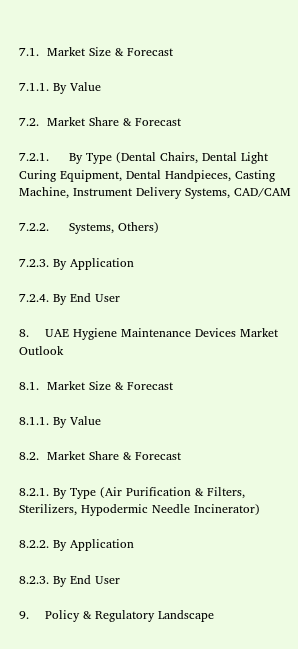7.1.  Market Size & Forecast

7.1.1. By Value

7.2.  Market Share & Forecast

7.2.1.     By Type (Dental Chairs, Dental Light Curing Equipment, Dental Handpieces, Casting Machine, Instrument Delivery Systems, CAD/CAM

7.2.2.     Systems, Others)

7.2.3. By Application

7.2.4. By End User

8.    UAE Hygiene Maintenance Devices Market Outlook

8.1.  Market Size & Forecast

8.1.1. By Value

8.2.  Market Share & Forecast

8.2.1. By Type (Air Purification & Filters, Sterilizers, Hypodermic Needle Incinerator)

8.2.2. By Application

8.2.3. By End User

9.    Policy & Regulatory Landscape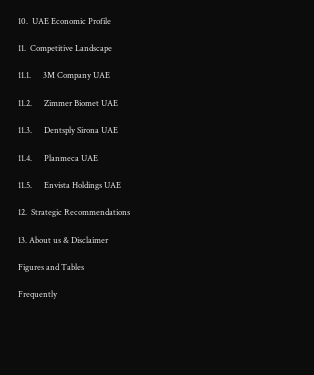10.  UAE Economic Profile

11.  Competitive Landscape

11.1.      3M Company UAE

11.2.      Zimmer Biomet UAE

11.3.      Dentsply Sirona UAE

11.4.      Planmeca UAE

11.5.      Envista Holdings UAE

12.  Strategic Recommendations

13. About us & Disclaimer

Figures and Tables

Frequently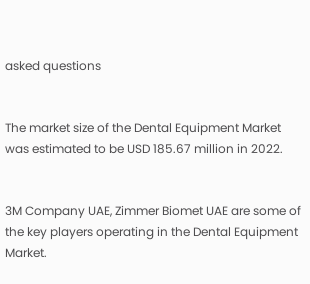asked questions


The market size of the Dental Equipment Market was estimated to be USD 185.67 million in 2022.


3M Company UAE, Zimmer Biomet UAE are some of the key players operating in the Dental Equipment Market.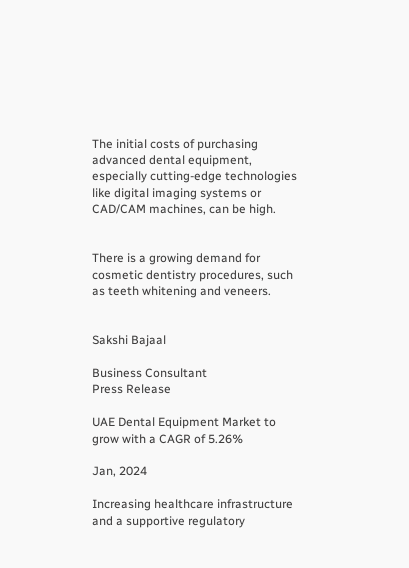The initial costs of purchasing advanced dental equipment, especially cutting-edge technologies like digital imaging systems or CAD/CAM machines, can be high.


There is a growing demand for cosmetic dentistry procedures, such as teeth whitening and veneers.


Sakshi Bajaal

Business Consultant
Press Release

UAE Dental Equipment Market to grow with a CAGR of 5.26%

Jan, 2024

Increasing healthcare infrastructure and a supportive regulatory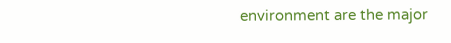environment are the major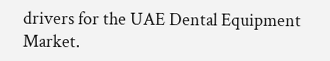drivers for the UAE Dental Equipment Market.